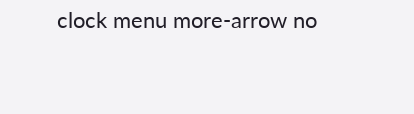clock menu more-arrow no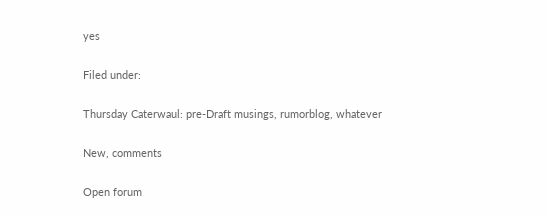yes

Filed under:

Thursday Caterwaul: pre-Draft musings, rumorblog, whatever

New, comments

Open forum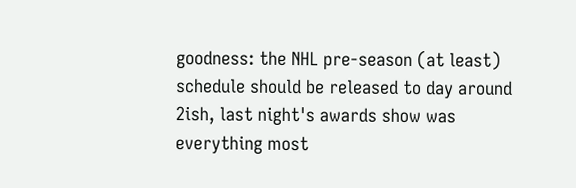goodness: the NHL pre-season (at least) schedule should be released to day around 2ish, last night's awards show was everything most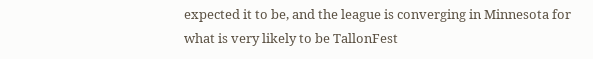expected it to be, and the league is converging in Minnesota for what is very likely to be TallonFest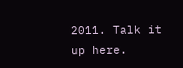2011. Talk it up here.